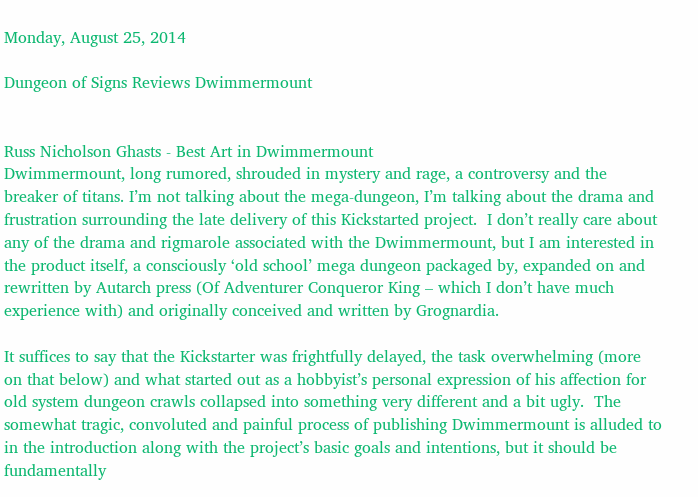Monday, August 25, 2014

Dungeon of Signs Reviews Dwimmermount


Russ Nicholson Ghasts - Best Art in Dwimmermount
Dwimmermount, long rumored, shrouded in mystery and rage, a controversy and the breaker of titans. I’m not talking about the mega-dungeon, I’m talking about the drama and frustration surrounding the late delivery of this Kickstarted project.  I don’t really care about any of the drama and rigmarole associated with the Dwimmermount, but I am interested in the product itself, a consciously ‘old school’ mega dungeon packaged by, expanded on and rewritten by Autarch press (Of Adventurer Conqueror King – which I don’t have much experience with) and originally conceived and written by Grognardia.

It suffices to say that the Kickstarter was frightfully delayed, the task overwhelming (more on that below) and what started out as a hobbyist’s personal expression of his affection for old system dungeon crawls collapsed into something very different and a bit ugly.  The somewhat tragic, convoluted and painful process of publishing Dwimmermount is alluded to in the introduction along with the project’s basic goals and intentions, but it should be fundamentally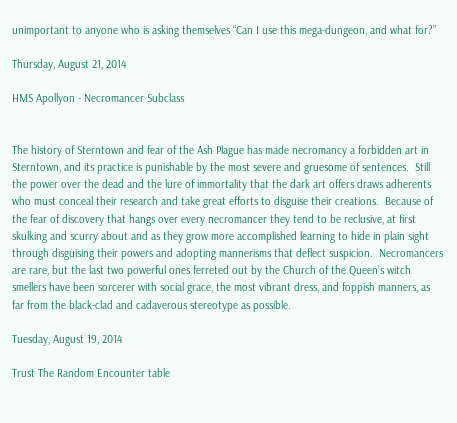unimportant to anyone who is asking themselves “Can I use this mega-dungeon, and what for?”

Thursday, August 21, 2014

HMS Apollyon - Necromancer Subclass


The history of Sterntown and fear of the Ash Plague has made necromancy a forbidden art in Sterntown, and its practice is punishable by the most severe and gruesome of sentences.  Still the power over the dead and the lure of immortality that the dark art offers draws adherents who must conceal their research and take great efforts to disguise their creations.  Because of the fear of discovery that hangs over every necromancer they tend to be reclusive, at first skulking and scurry about and as they grow more accomplished learning to hide in plain sight through disguising their powers and adopting mannerisms that deflect suspicion.  Necromancers are rare, but the last two powerful ones ferreted out by the Church of the Queen’s witch smellers have been sorcerer with social grace, the most vibrant dress, and foppish manners, as far from the black-clad and cadaverous stereotype as possible.

Tuesday, August 19, 2014

Trust The Random Encounter table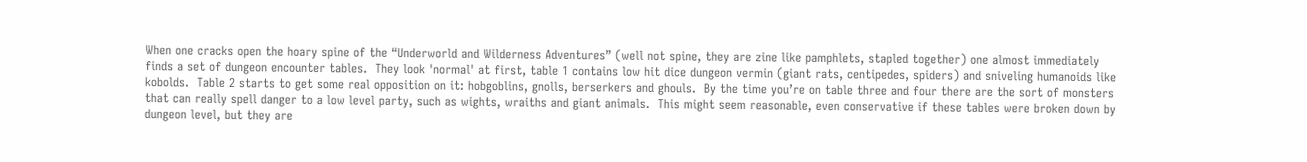When one cracks open the hoary spine of the “Underworld and Wilderness Adventures” (well not spine, they are zine like pamphlets, stapled together) one almost immediately finds a set of dungeon encounter tables.  They look 'normal' at first, table 1 contains low hit dice dungeon vermin (giant rats, centipedes, spiders) and sniveling humanoids like kobolds.  Table 2 starts to get some real opposition on it: hobgoblins, gnolls, berserkers and ghouls.  By the time you’re on table three and four there are the sort of monsters that can really spell danger to a low level party, such as wights, wraiths and giant animals.  This might seem reasonable, even conservative if these tables were broken down by dungeon level, but they are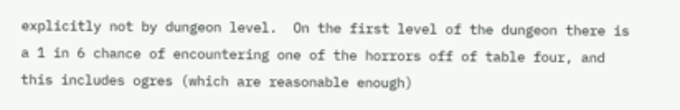explicitly not by dungeon level.  On the first level of the dungeon there is a 1 in 6 chance of encountering one of the horrors off of table four, and this includes ogres (which are reasonable enough)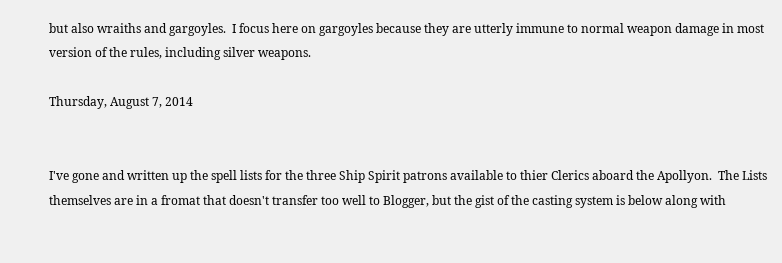but also wraiths and gargoyles.  I focus here on gargoyles because they are utterly immune to normal weapon damage in most version of the rules, including silver weapons.

Thursday, August 7, 2014


I've gone and written up the spell lists for the three Ship Spirit patrons available to thier Clerics aboard the Apollyon.  The Lists themselves are in a fromat that doesn't transfer too well to Blogger, but the gist of the casting system is below along with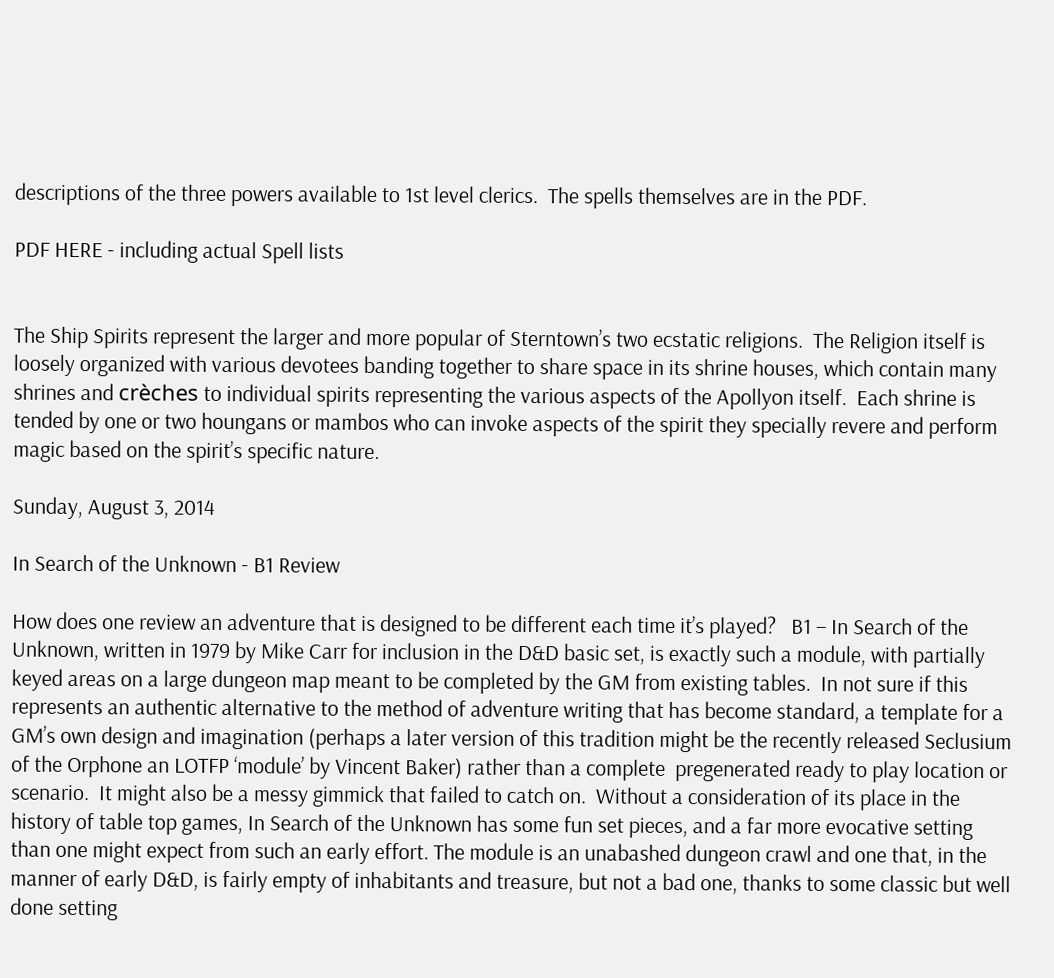descriptions of the three powers available to 1st level clerics.  The spells themselves are in the PDF.

PDF HERE - including actual Spell lists


The Ship Spirits represent the larger and more popular of Sterntown’s two ecstatic religions.  The Religion itself is loosely organized with various devotees banding together to share space in its shrine houses, which contain many shrines and crèches to individual spirits representing the various aspects of the Apollyon itself.  Each shrine is tended by one or two houngans or mambos who can invoke aspects of the spirit they specially revere and perform magic based on the spirit’s specific nature.

Sunday, August 3, 2014

In Search of the Unknown - B1 Review

How does one review an adventure that is designed to be different each time it’s played?   B1 – In Search of the Unknown, written in 1979 by Mike Carr for inclusion in the D&D basic set, is exactly such a module, with partially keyed areas on a large dungeon map meant to be completed by the GM from existing tables.  In not sure if this represents an authentic alternative to the method of adventure writing that has become standard, a template for a GM’s own design and imagination (perhaps a later version of this tradition might be the recently released Seclusium of the Orphone an LOTFP ‘module’ by Vincent Baker) rather than a complete  pregenerated ready to play location or scenario.  It might also be a messy gimmick that failed to catch on.  Without a consideration of its place in the history of table top games, In Search of the Unknown has some fun set pieces, and a far more evocative setting than one might expect from such an early effort. The module is an unabashed dungeon crawl and one that, in the manner of early D&D, is fairly empty of inhabitants and treasure, but not a bad one, thanks to some classic but well done setting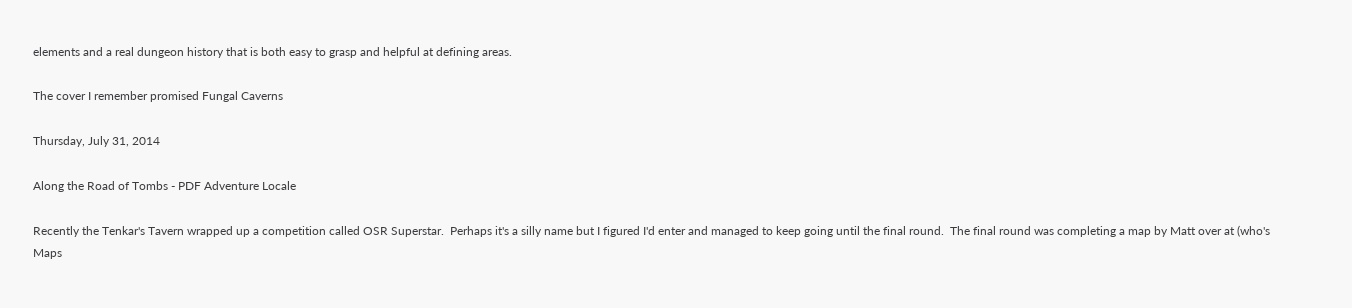elements and a real dungeon history that is both easy to grasp and helpful at defining areas.

The cover I remember promised Fungal Caverns

Thursday, July 31, 2014

Along the Road of Tombs - PDF Adventure Locale

Recently the Tenkar's Tavern wrapped up a competition called OSR Superstar.  Perhaps it's a silly name but I figured I'd enter and managed to keep going until the final round.  The final round was completing a map by Matt over at (who's Maps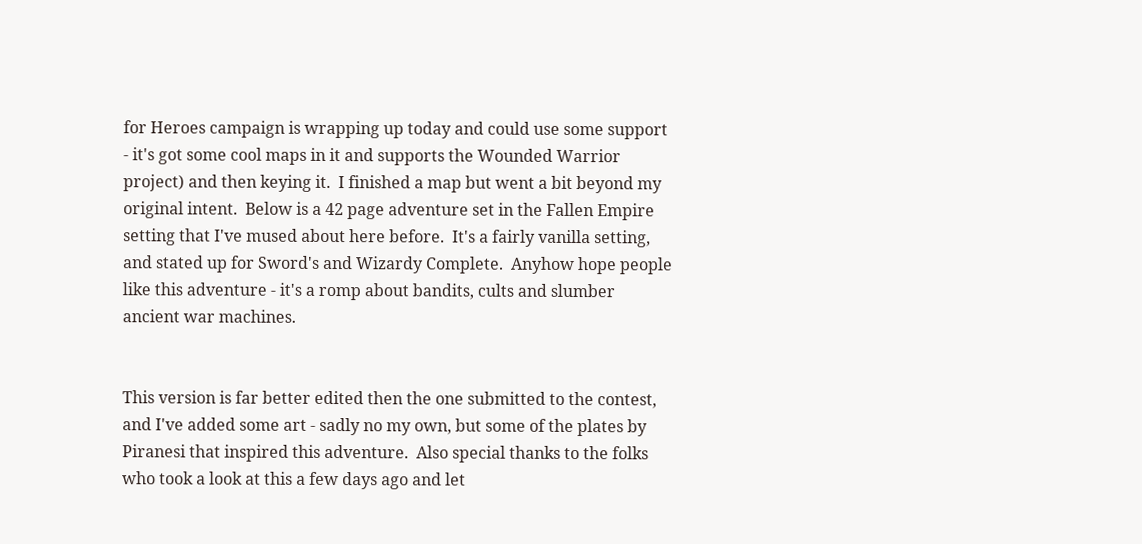for Heroes campaign is wrapping up today and could use some support - it's got some cool maps in it and supports the Wounded Warrior project) and then keying it.  I finished a map but went a bit beyond my original intent.  Below is a 42 page adventure set in the Fallen Empire setting that I've mused about here before.  It's a fairly vanilla setting, and stated up for Sword's and Wizardy Complete.  Anyhow hope people like this adventure - it's a romp about bandits, cults and slumber ancient war machines.


This version is far better edited then the one submitted to the contest, and I've added some art - sadly no my own, but some of the plates by Piranesi that inspired this adventure.  Also special thanks to the folks who took a look at this a few days ago and let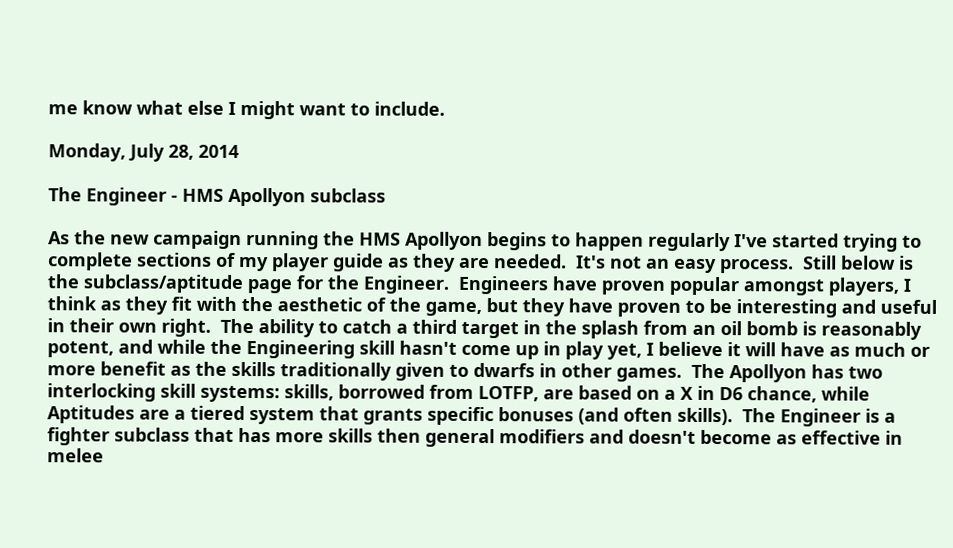me know what else I might want to include.

Monday, July 28, 2014

The Engineer - HMS Apollyon subclass

As the new campaign running the HMS Apollyon begins to happen regularly I've started trying to complete sections of my player guide as they are needed.  It's not an easy process.  Still below is the subclass/aptitude page for the Engineer.  Engineers have proven popular amongst players, I think as they fit with the aesthetic of the game, but they have proven to be interesting and useful in their own right.  The ability to catch a third target in the splash from an oil bomb is reasonably potent, and while the Engineering skill hasn't come up in play yet, I believe it will have as much or more benefit as the skills traditionally given to dwarfs in other games.  The Apollyon has two interlocking skill systems: skills, borrowed from LOTFP, are based on a X in D6 chance, while Aptitudes are a tiered system that grants specific bonuses (and often skills).  The Engineer is a fighter subclass that has more skills then general modifiers and doesn't become as effective in melee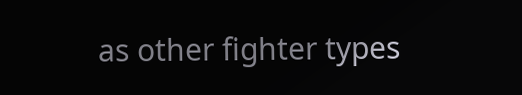as other fighter types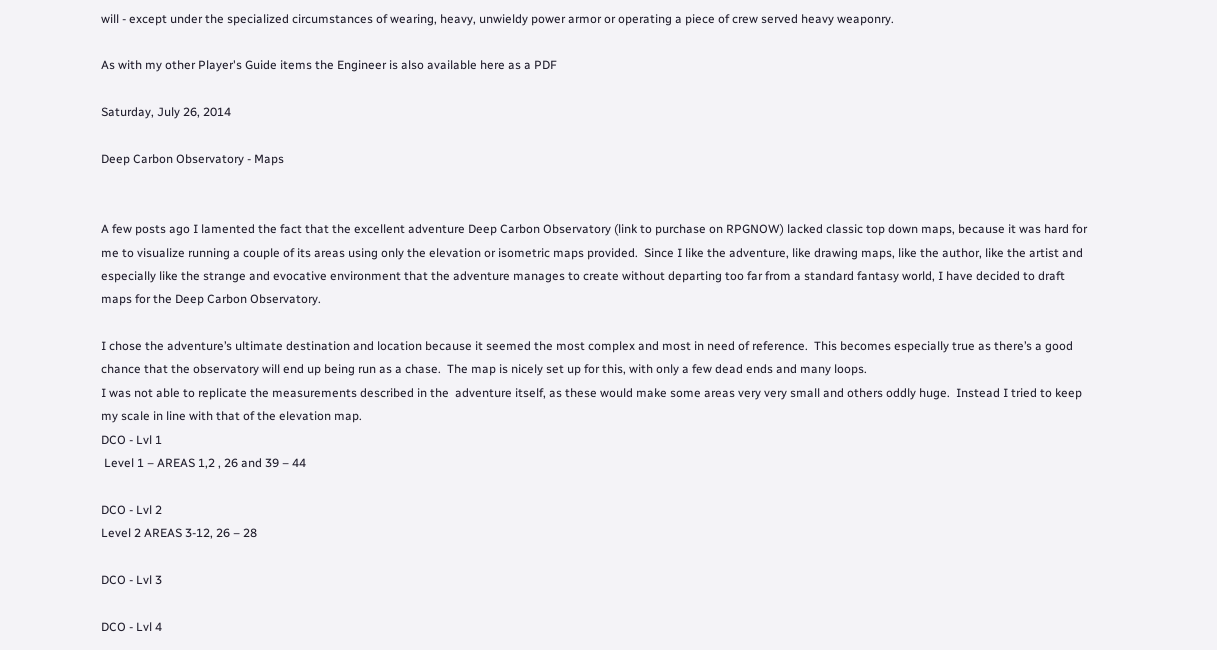will - except under the specialized circumstances of wearing, heavy, unwieldy power armor or operating a piece of crew served heavy weaponry.

As with my other Player's Guide items the Engineer is also available here as a PDF

Saturday, July 26, 2014

Deep Carbon Observatory - Maps


A few posts ago I lamented the fact that the excellent adventure Deep Carbon Observatory (link to purchase on RPGNOW) lacked classic top down maps, because it was hard for me to visualize running a couple of its areas using only the elevation or isometric maps provided.  Since I like the adventure, like drawing maps, like the author, like the artist and especially like the strange and evocative environment that the adventure manages to create without departing too far from a standard fantasy world, I have decided to draft maps for the Deep Carbon Observatory.

I chose the adventure’s ultimate destination and location because it seemed the most complex and most in need of reference.  This becomes especially true as there’s a good chance that the observatory will end up being run as a chase.  The map is nicely set up for this, with only a few dead ends and many loops.
I was not able to replicate the measurements described in the  adventure itself, as these would make some areas very very small and others oddly huge.  Instead I tried to keep my scale in line with that of the elevation map.
DCO - Lvl 1
 Level 1 – AREAS 1,2 , 26 and 39 – 44

DCO - Lvl 2
Level 2 AREAS 3-12, 26 – 28

DCO - Lvl 3

DCO - Lvl 4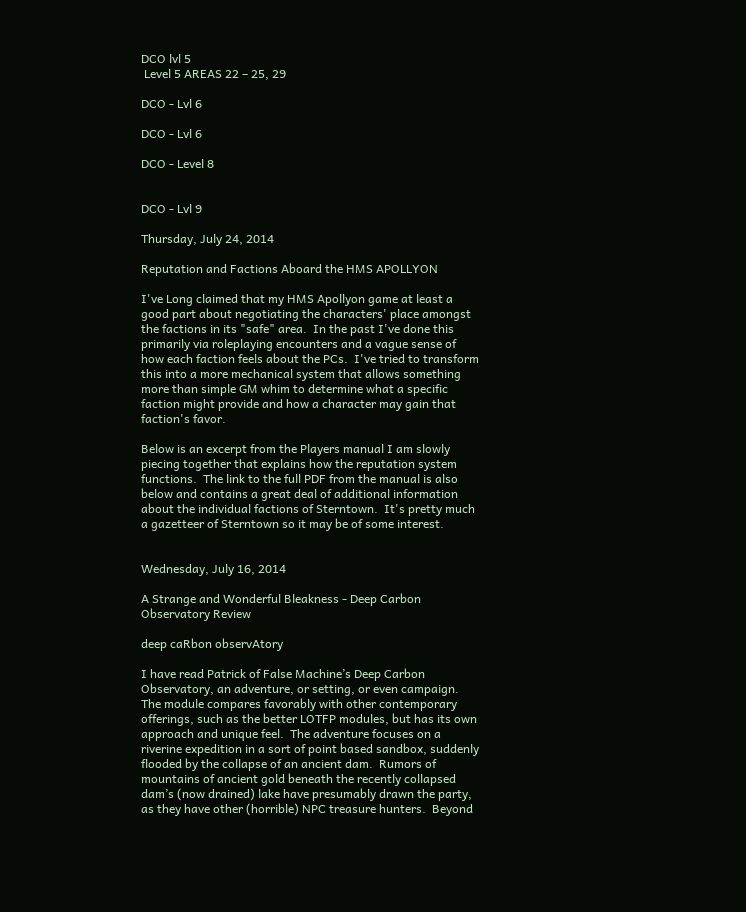DCO lvl 5
 Level 5 AREAS 22 – 25, 29

DCO - Lvl 6

DCO - Lvl 6

DCO - Level 8


DCO - Lvl 9

Thursday, July 24, 2014

Reputation and Factions Aboard the HMS APOLLYON

I've Long claimed that my HMS Apollyon game at least a good part about negotiating the characters' place amongst the factions in its "safe" area.  In the past I've done this primarily via roleplaying encounters and a vague sense of how each faction feels about the PCs.  I've tried to transform this into a more mechanical system that allows something more than simple GM whim to determine what a specific faction might provide and how a character may gain that faction's favor.

Below is an excerpt from the Players manual I am slowly piecing together that explains how the reputation system functions.  The link to the full PDF from the manual is also below and contains a great deal of additional information about the individual factions of Sterntown.  It's pretty much a gazetteer of Sterntown so it may be of some interest.


Wednesday, July 16, 2014

A Strange and Wonderful Bleakness - Deep Carbon Observatory Review

deep caRbon observAtory

I have read Patrick of False Machine’s Deep Carbon Observatory, an adventure, or setting, or even campaign. The module compares favorably with other contemporary offerings, such as the better LOTFP modules, but has its own approach and unique feel.  The adventure focuses on a riverine expedition in a sort of point based sandbox, suddenly flooded by the collapse of an ancient dam.  Rumors of mountains of ancient gold beneath the recently collapsed dam’s (now drained) lake have presumably drawn the party, as they have other (horrible) NPC treasure hunters.  Beyond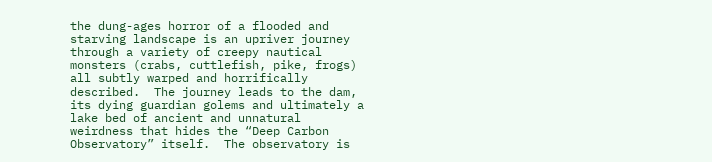the dung-ages horror of a flooded and starving landscape is an upriver journey through a variety of creepy nautical monsters (crabs, cuttlefish, pike, frogs) all subtly warped and horrifically described.  The journey leads to the dam, its dying guardian golems and ultimately a lake bed of ancient and unnatural weirdness that hides the “Deep Carbon Observatory” itself.  The observatory is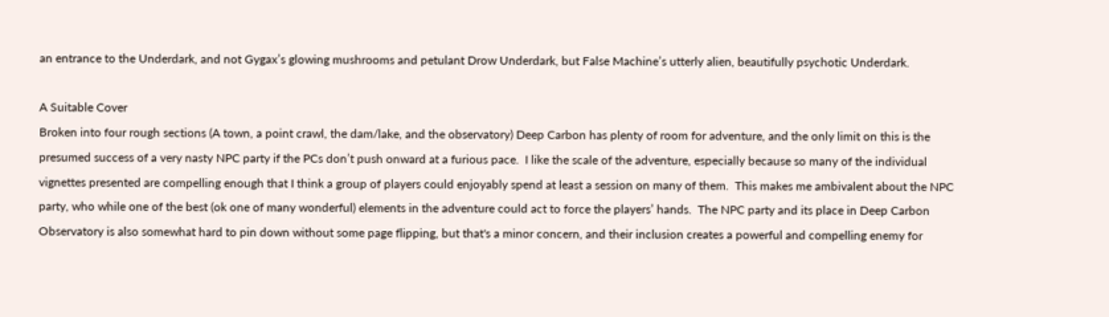an entrance to the Underdark, and not Gygax’s glowing mushrooms and petulant Drow Underdark, but False Machine’s utterly alien, beautifully psychotic Underdark.

A Suitable Cover
Broken into four rough sections (A town, a point crawl, the dam/lake, and the observatory) Deep Carbon has plenty of room for adventure, and the only limit on this is the presumed success of a very nasty NPC party if the PCs don’t push onward at a furious pace.  I like the scale of the adventure, especially because so many of the individual vignettes presented are compelling enough that I think a group of players could enjoyably spend at least a session on many of them.  This makes me ambivalent about the NPC party, who while one of the best (ok one of many wonderful) elements in the adventure could act to force the players’ hands.  The NPC party and its place in Deep Carbon Observatory is also somewhat hard to pin down without some page flipping, but that's a minor concern, and their inclusion creates a powerful and compelling enemy for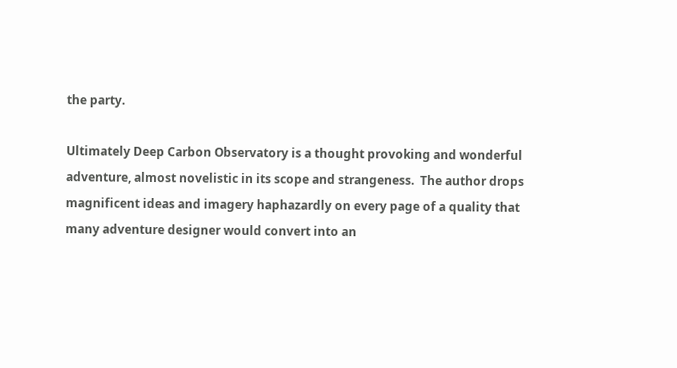the party.

Ultimately Deep Carbon Observatory is a thought provoking and wonderful adventure, almost novelistic in its scope and strangeness.  The author drops magnificent ideas and imagery haphazardly on every page of a quality that many adventure designer would convert into an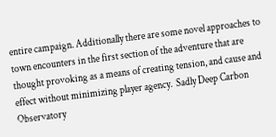entire campaign. Additionally there are some novel approaches to town encounters in the first section of the adventure that are thought provoking as a means of creating tension, and cause and effect without minimizing player agency.  Sadly Deep Carbon Observatory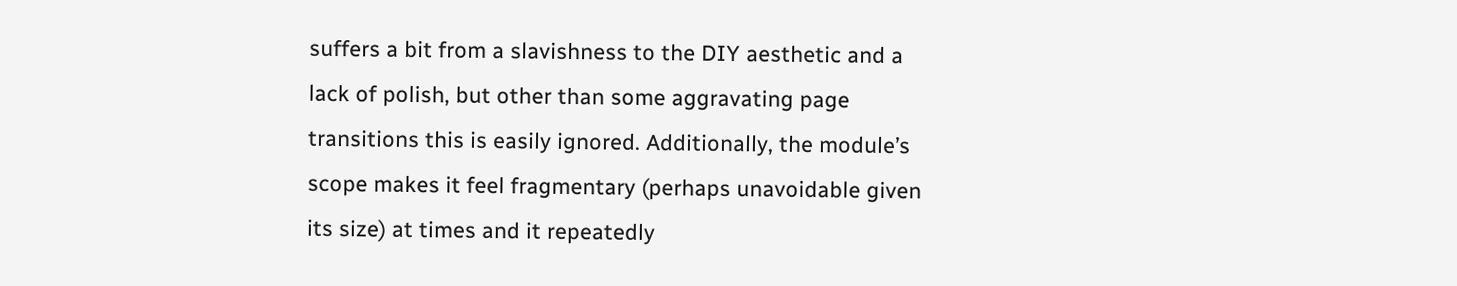suffers a bit from a slavishness to the DIY aesthetic and a lack of polish, but other than some aggravating page transitions this is easily ignored. Additionally, the module’s scope makes it feel fragmentary (perhaps unavoidable given its size) at times and it repeatedly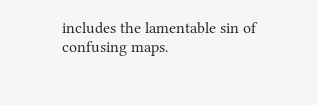includes the lamentable sin of confusing maps.